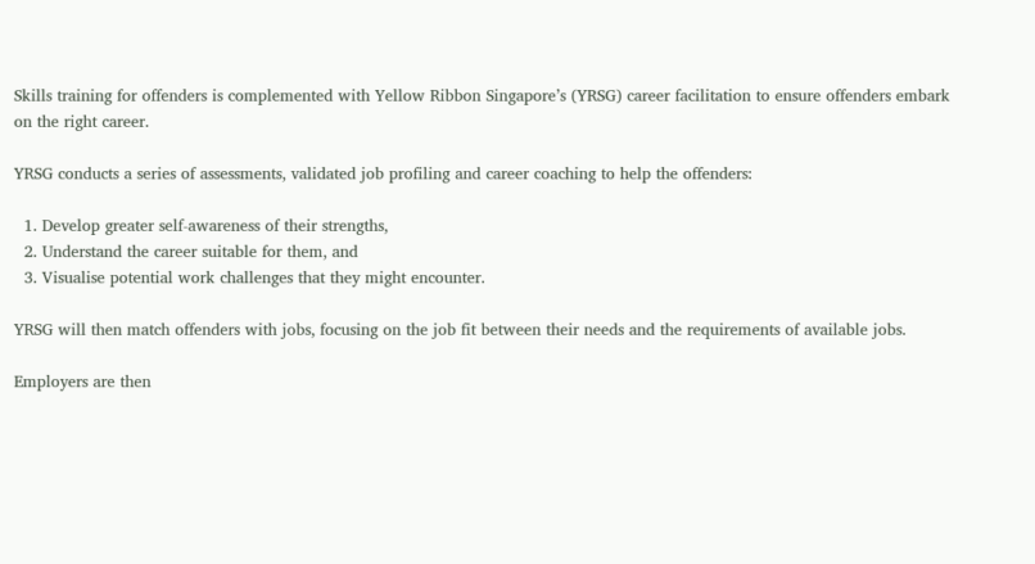Skills training for offenders is complemented with Yellow Ribbon Singapore’s (YRSG) career facilitation to ensure offenders embark on the right career.

YRSG conducts a series of assessments, validated job profiling and career coaching to help the offenders:

  1. Develop greater self-awareness of their strengths,
  2. Understand the career suitable for them, and
  3. Visualise potential work challenges that they might encounter.

YRSG will then match offenders with jobs, focusing on the job fit between their needs and the requirements of available jobs.

Employers are then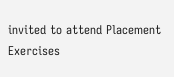invited to attend Placement Exercises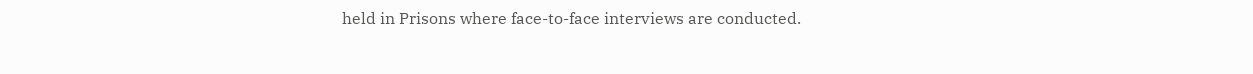held in Prisons where face-to-face interviews are conducted.